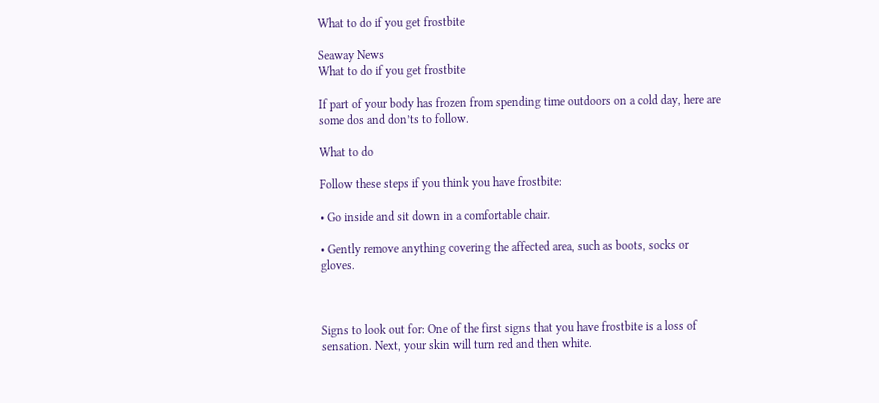What to do if you get frostbite

Seaway News
What to do if you get frostbite

If part of your body has frozen from spending time outdoors on a cold day, here are some dos and don’ts to follow.

What to do

Follow these steps if you think you have frostbite:

• Go inside and sit down in a comfortable chair.

• Gently remove anything covering the affected area, such as boots, socks or gloves.



Signs to look out for: One of the first signs that you have frostbite is a loss of sensation. Next, your skin will turn red and then white.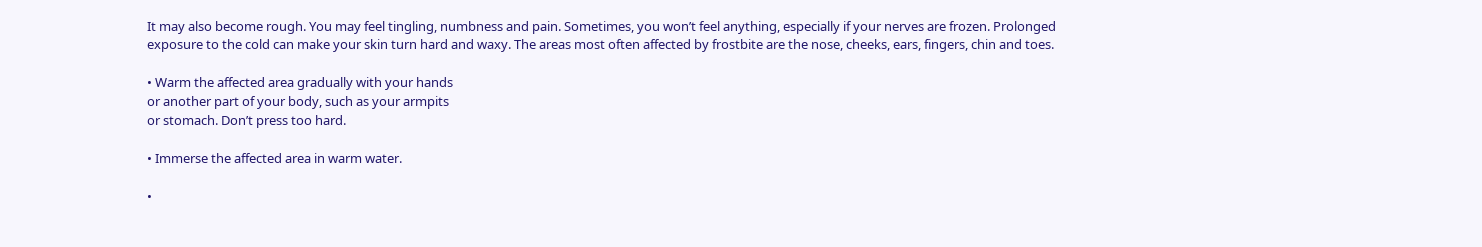It may also become rough. You may feel tingling, numbness and pain. Sometimes, you won’t feel anything, especially if your nerves are frozen. Prolonged exposure to the cold can make your skin turn hard and waxy. The areas most often affected by frostbite are the nose, cheeks, ears, fingers, chin and toes.

• Warm the affected area gradually with your hands
or another part of your body, such as your armpits
or stomach. Don’t press too hard.

• Immerse the affected area in warm water.

•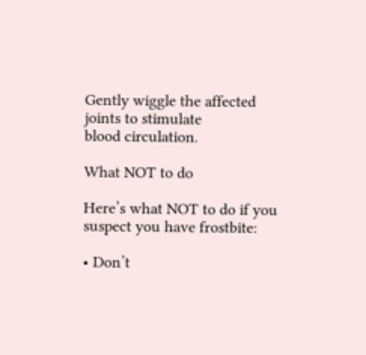Gently wiggle the affected joints to stimulate
blood circulation.

What NOT to do

Here’s what NOT to do if you suspect you have frostbite:

• Don’t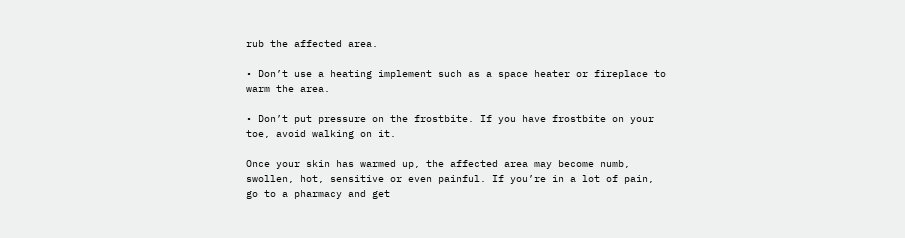rub the affected area.

• Don’t use a heating implement such as a space heater or fireplace to warm the area.

• Don’t put pressure on the frostbite. If you have frostbite on your toe, avoid walking on it.

Once your skin has warmed up, the affected area may become numb, swollen, hot, sensitive or even painful. If you’re in a lot of pain, go to a pharmacy and get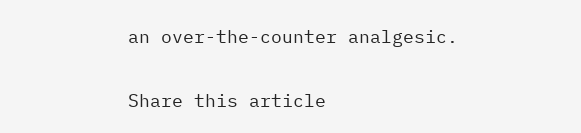an over-the-counter analgesic.

Share this article